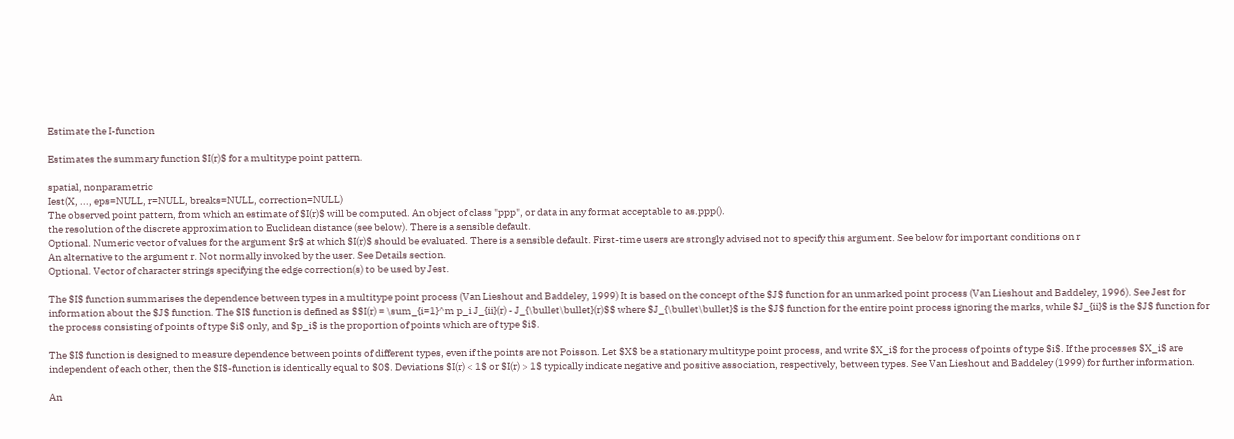Estimate the I-function

Estimates the summary function $I(r)$ for a multitype point pattern.

spatial, nonparametric
Iest(X, ..., eps=NULL, r=NULL, breaks=NULL, correction=NULL)
The observed point pattern, from which an estimate of $I(r)$ will be computed. An object of class "ppp", or data in any format acceptable to as.ppp().
the resolution of the discrete approximation to Euclidean distance (see below). There is a sensible default.
Optional. Numeric vector of values for the argument $r$ at which $I(r)$ should be evaluated. There is a sensible default. First-time users are strongly advised not to specify this argument. See below for important conditions on r
An alternative to the argument r. Not normally invoked by the user. See Details section.
Optional. Vector of character strings specifying the edge correction(s) to be used by Jest.

The $I$ function summarises the dependence between types in a multitype point process (Van Lieshout and Baddeley, 1999) It is based on the concept of the $J$ function for an unmarked point process (Van Lieshout and Baddeley, 1996). See Jest for information about the $J$ function. The $I$ function is defined as $$I(r) = \sum_{i=1}^m p_i J_{ii}(r) - J_{\bullet\bullet}(r)$$ where $J_{\bullet\bullet}$ is the $J$ function for the entire point process ignoring the marks, while $J_{ii}$ is the $J$ function for the process consisting of points of type $i$ only, and $p_i$ is the proportion of points which are of type $i$.

The $I$ function is designed to measure dependence between points of different types, even if the points are not Poisson. Let $X$ be a stationary multitype point process, and write $X_i$ for the process of points of type $i$. If the processes $X_i$ are independent of each other, then the $I$-function is identically equal to $0$. Deviations $I(r) < 1$ or $I(r) > 1$ typically indicate negative and positive association, respectively, between types. See Van Lieshout and Baddeley (1999) for further information.

An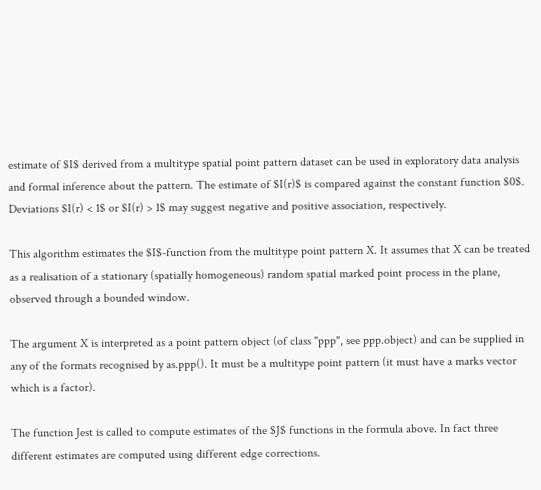estimate of $I$ derived from a multitype spatial point pattern dataset can be used in exploratory data analysis and formal inference about the pattern. The estimate of $I(r)$ is compared against the constant function $0$. Deviations $I(r) < 1$ or $I(r) > 1$ may suggest negative and positive association, respectively.

This algorithm estimates the $I$-function from the multitype point pattern X. It assumes that X can be treated as a realisation of a stationary (spatially homogeneous) random spatial marked point process in the plane, observed through a bounded window.

The argument X is interpreted as a point pattern object (of class "ppp", see ppp.object) and can be supplied in any of the formats recognised by as.ppp(). It must be a multitype point pattern (it must have a marks vector which is a factor).

The function Jest is called to compute estimates of the $J$ functions in the formula above. In fact three different estimates are computed using different edge corrections.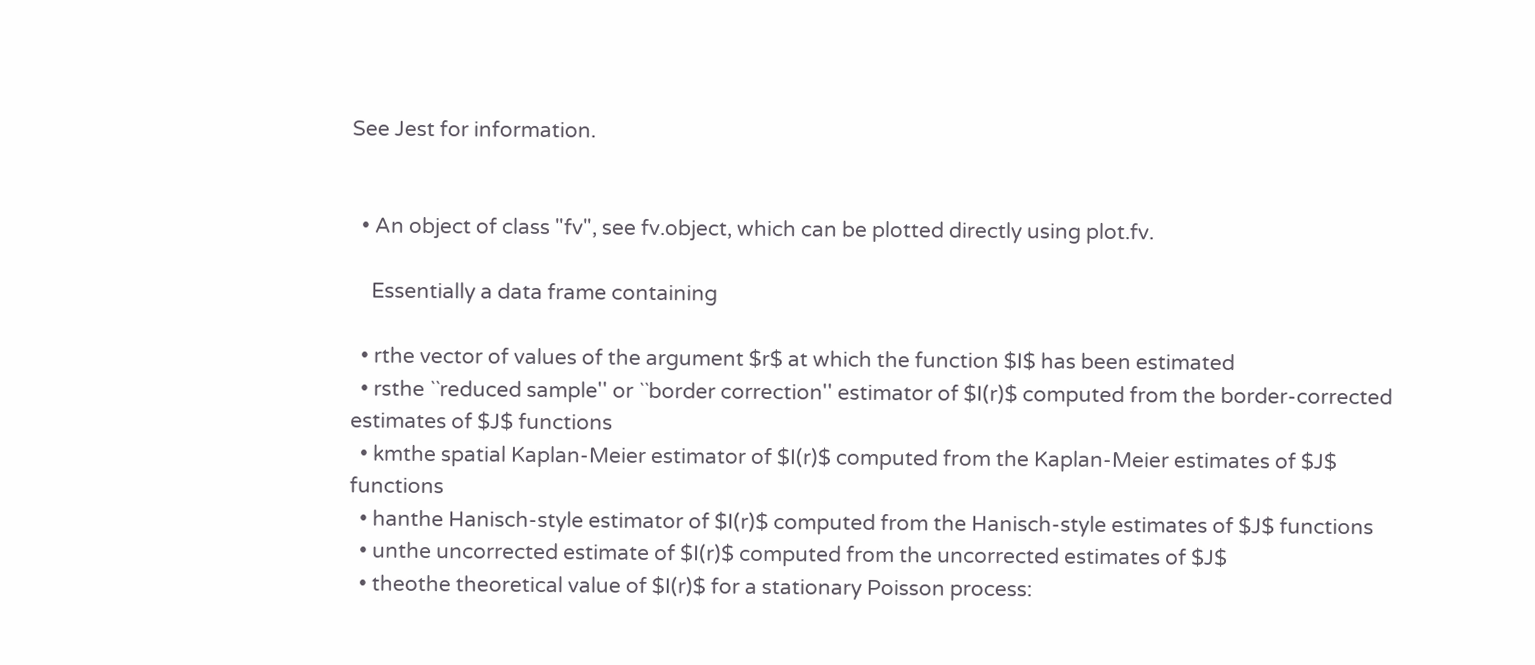See Jest for information.


  • An object of class "fv", see fv.object, which can be plotted directly using plot.fv.

    Essentially a data frame containing

  • rthe vector of values of the argument $r$ at which the function $I$ has been estimated
  • rsthe ``reduced sample'' or ``border correction'' estimator of $I(r)$ computed from the border-corrected estimates of $J$ functions
  • kmthe spatial Kaplan-Meier estimator of $I(r)$ computed from the Kaplan-Meier estimates of $J$ functions
  • hanthe Hanisch-style estimator of $I(r)$ computed from the Hanisch-style estimates of $J$ functions
  • unthe uncorrected estimate of $I(r)$ computed from the uncorrected estimates of $J$
  • theothe theoretical value of $I(r)$ for a stationary Poisson process: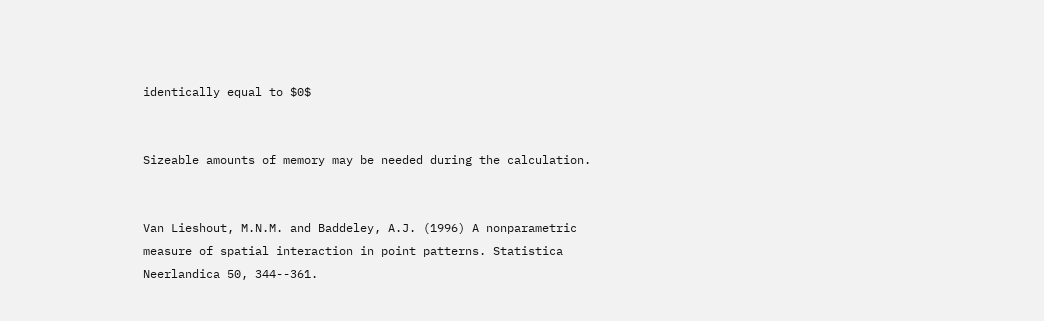identically equal to $0$


Sizeable amounts of memory may be needed during the calculation.


Van Lieshout, M.N.M. and Baddeley, A.J. (1996) A nonparametric measure of spatial interaction in point patterns. Statistica Neerlandica 50, 344--361.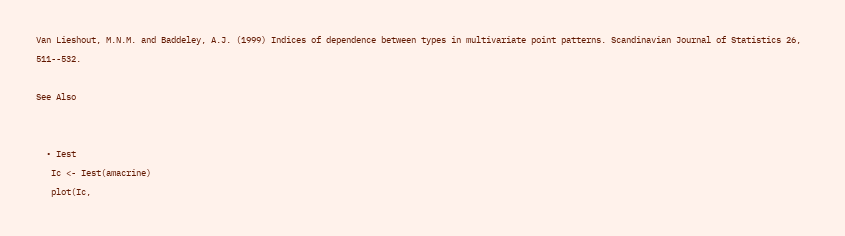Van Lieshout, M.N.M. and Baddeley, A.J. (1999) Indices of dependence between types in multivariate point patterns. Scandinavian Journal of Statistics 26, 511--532.

See Also


  • Iest
   Ic <- Iest(amacrine)
   plot(Ic,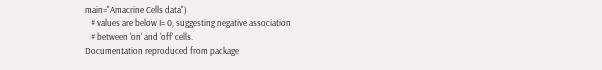main="Amacrine Cells data")
   # values are below I= 0, suggesting negative association
   # between 'on' and 'off' cells.
Documentation reproduced from package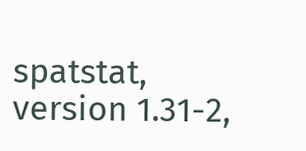spatstat, version 1.31-2,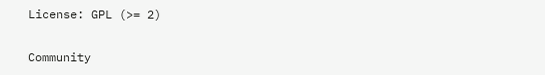License: GPL (>= 2)

Community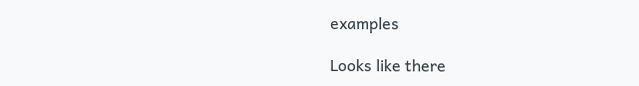examples

Looks like there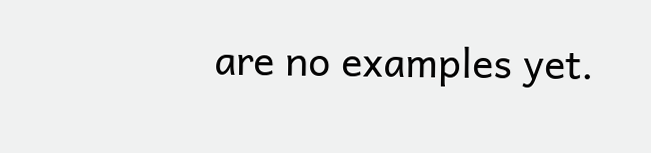are no examples yet.